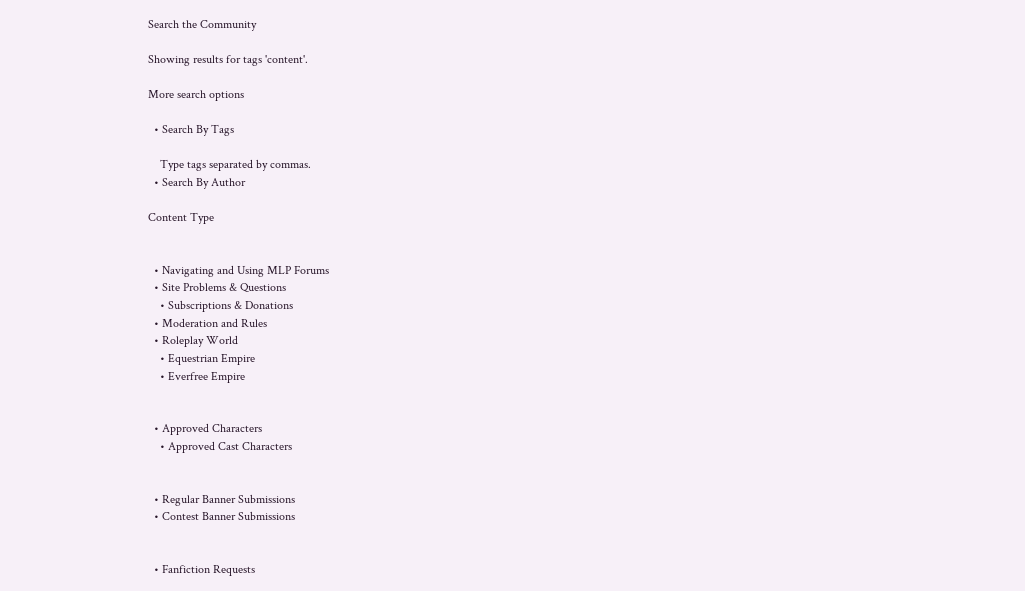Search the Community

Showing results for tags 'content'.

More search options

  • Search By Tags

    Type tags separated by commas.
  • Search By Author

Content Type


  • Navigating and Using MLP Forums
  • Site Problems & Questions
    • Subscriptions & Donations
  • Moderation and Rules
  • Roleplay World
    • Equestrian Empire
    • Everfree Empire


  • Approved Characters
    • Approved Cast Characters


  • Regular Banner Submissions
  • Contest Banner Submissions


  • Fanfiction Requests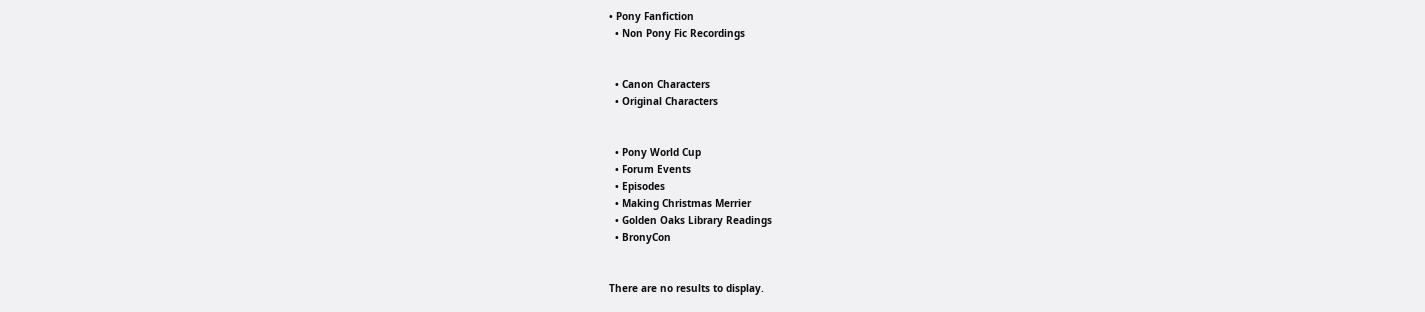• Pony Fanfiction
  • Non Pony Fic Recordings


  • Canon Characters
  • Original Characters


  • Pony World Cup
  • Forum Events
  • Episodes
  • Making Christmas Merrier
  • Golden Oaks Library Readings
  • BronyCon


There are no results to display.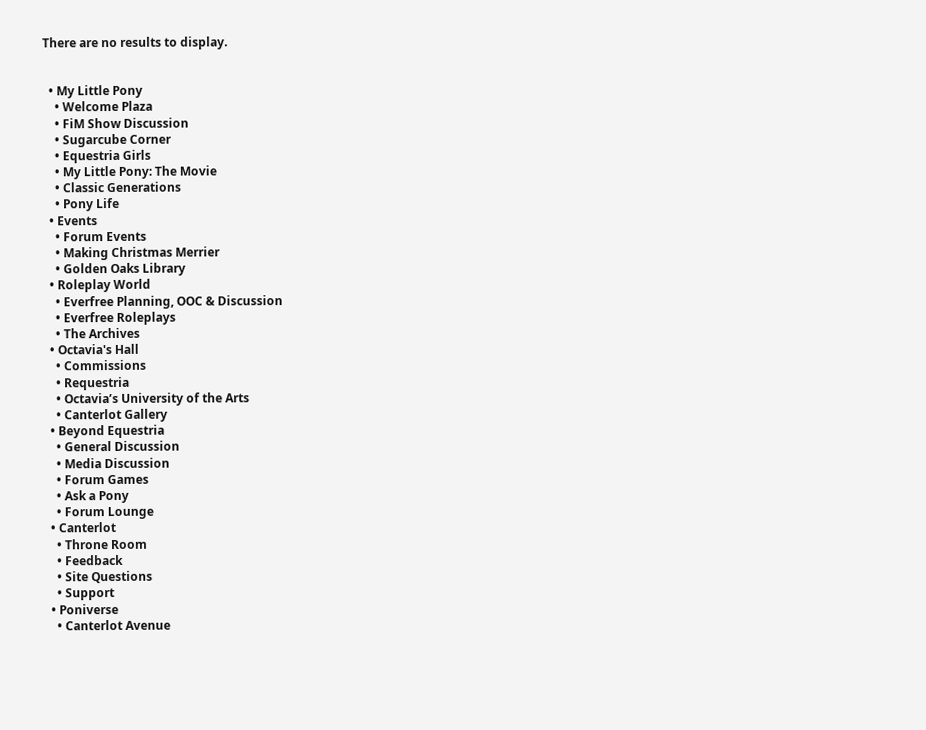There are no results to display.


  • My Little Pony
    • Welcome Plaza
    • FiM Show Discussion
    • Sugarcube Corner
    • Equestria Girls
    • My Little Pony: The Movie
    • Classic Generations
    • Pony Life
  • Events
    • Forum Events
    • Making Christmas Merrier
    • Golden Oaks Library
  • Roleplay World
    • Everfree Planning, OOC & Discussion
    • Everfree Roleplays
    • The Archives
  • Octavia's Hall
    • Commissions
    • Requestria
    • Octavia’s University of the Arts
    • Canterlot Gallery
  • Beyond Equestria
    • General Discussion
    • Media Discussion
    • Forum Games
    • Ask a Pony
    • Forum Lounge
  • Canterlot
    • Throne Room
    • Feedback
    • Site Questions
    • Support
  • Poniverse
    • Canterlot Avenue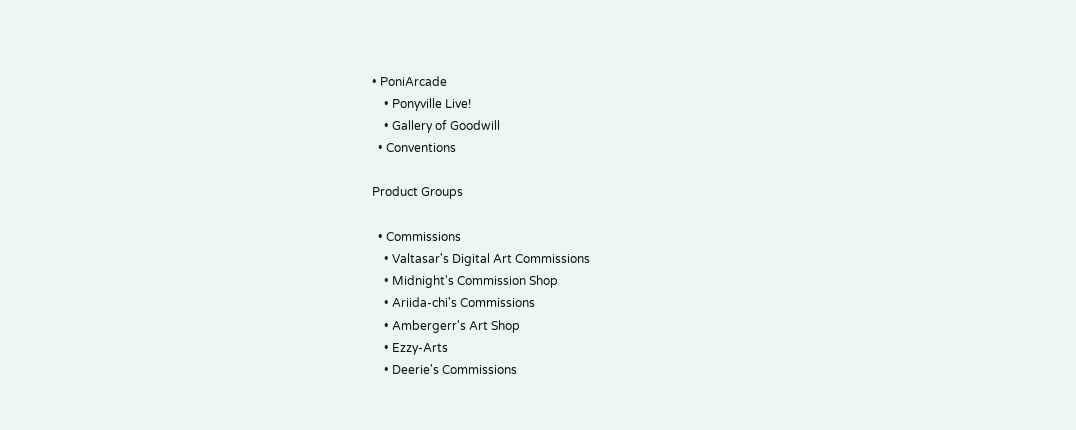• PoniArcade
    • Ponyville Live!
    • Gallery of Goodwill
  • Conventions

Product Groups

  • Commissions
    • Valtasar's Digital Art Commissions
    • Midnight's Commission Shop
    • Ariida-chi's Commissions
    • Ambergerr's Art Shop
    • Ezzy-Arts
    • Deerie's Commissions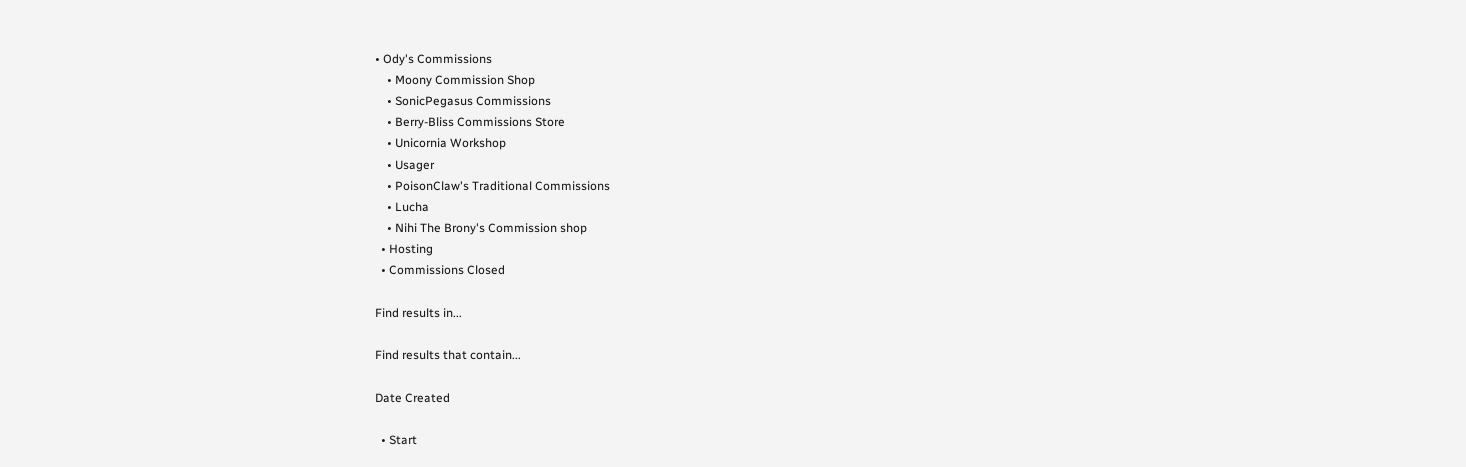• Ody's Commissions
    • Moony Commission Shop
    • SonicPegasus Commissions
    • Berry-Bliss Commissions Store
    • Unicornia Workshop
    • Usager
    • PoisonClaw's Traditional Commissions
    • Lucha
    • Nihi The Brony's Commission shop
  • Hosting
  • Commissions Closed

Find results in...

Find results that contain...

Date Created

  • Start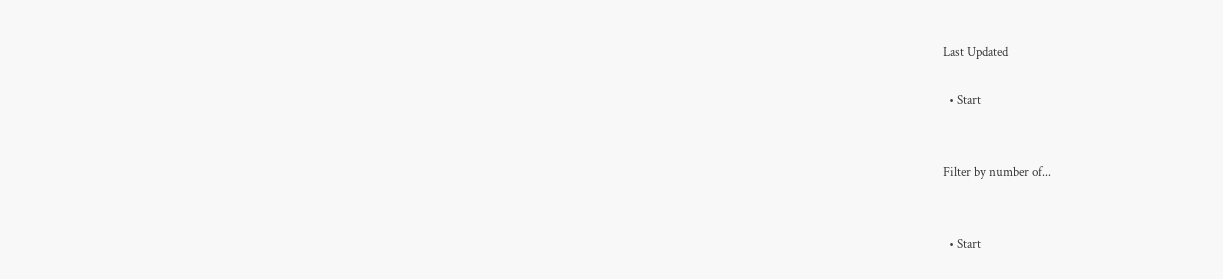Last Updated

  • Start


Filter by number of...


  • Start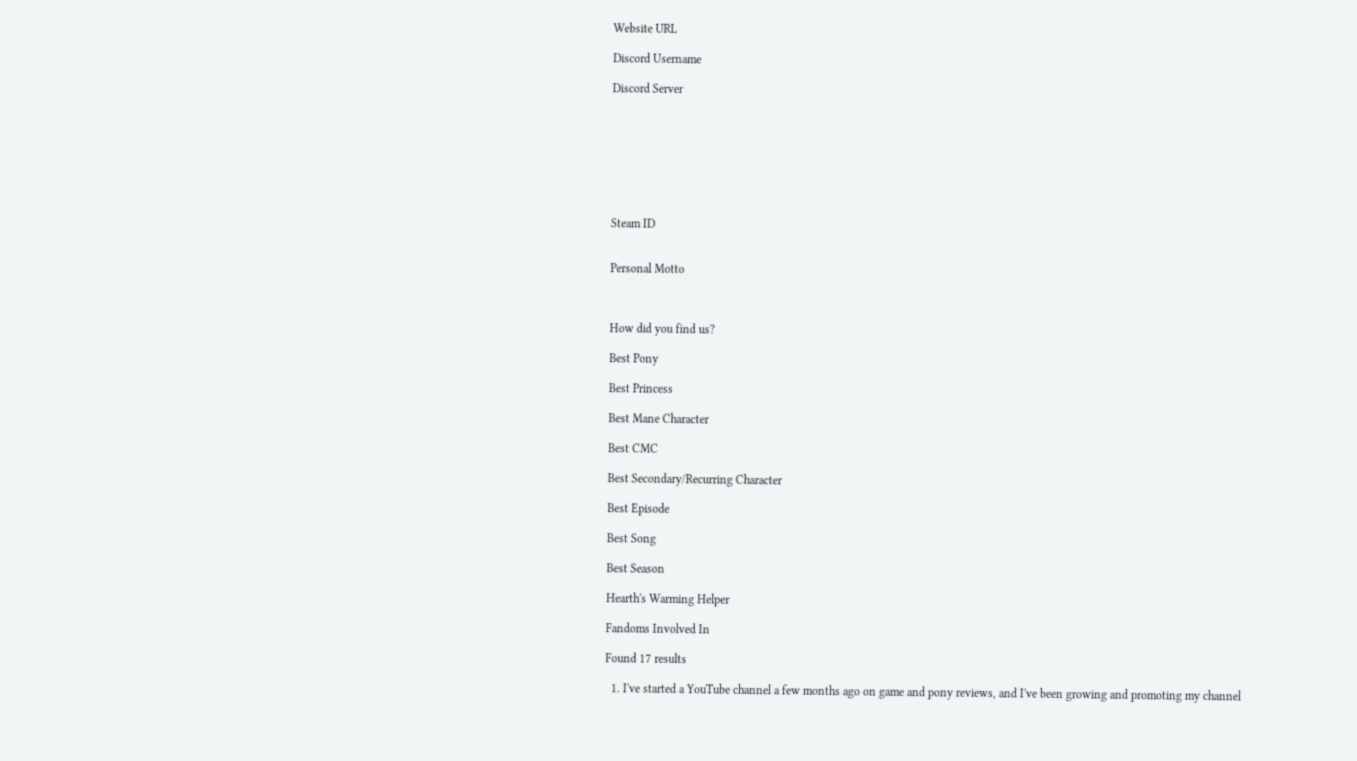Website URL

Discord Username

Discord Server








Steam ID


Personal Motto



How did you find us?

Best Pony

Best Princess

Best Mane Character

Best CMC

Best Secondary/Recurring Character

Best Episode

Best Song

Best Season

Hearth's Warming Helper

Fandoms Involved In

Found 17 results

  1. I've started a YouTube channel a few months ago on game and pony reviews, and I've been growing and promoting my channel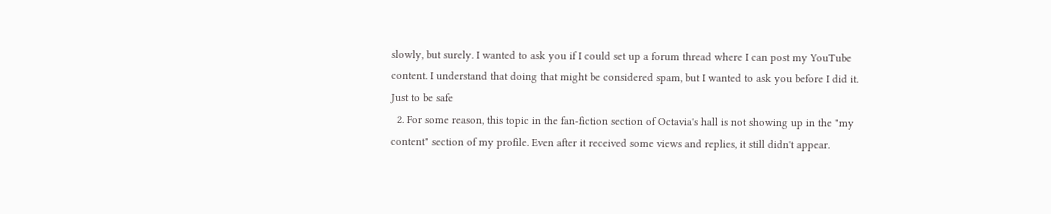slowly, but surely. I wanted to ask you if I could set up a forum thread where I can post my YouTube content. I understand that doing that might be considered spam, but I wanted to ask you before I did it. Just to be safe
  2. For some reason, this topic in the fan-fiction section of Octavia's hall is not showing up in the "my content" section of my profile. Even after it received some views and replies, it still didn't appear.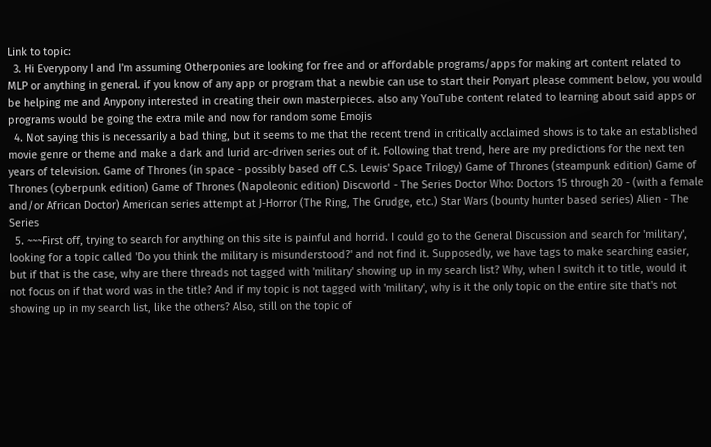Link to topic:
  3. Hi Everypony I and I'm assuming Otherponies are looking for free and or affordable programs/apps for making art content related to MLP or anything in general. if you know of any app or program that a newbie can use to start their Ponyart please comment below, you would be helping me and Anypony interested in creating their own masterpieces. also any YouTube content related to learning about said apps or programs would be going the extra mile and now for random some Emojis
  4. Not saying this is necessarily a bad thing, but it seems to me that the recent trend in critically acclaimed shows is to take an established movie genre or theme and make a dark and lurid arc-driven series out of it. Following that trend, here are my predictions for the next ten years of television. Game of Thrones (in space - possibly based off C.S. Lewis' Space Trilogy) Game of Thrones (steampunk edition) Game of Thrones (cyberpunk edition) Game of Thrones (Napoleonic edition) Discworld - The Series Doctor Who: Doctors 15 through 20 - (with a female and/or African Doctor) American series attempt at J-Horror (The Ring, The Grudge, etc.) Star Wars (bounty hunter based series) Alien - The Series
  5. ~~~First off, trying to search for anything on this site is painful and horrid. I could go to the General Discussion and search for 'military', looking for a topic called 'Do you think the military is misunderstood?' and not find it. Supposedly, we have tags to make searching easier, but if that is the case, why are there threads not tagged with 'military' showing up in my search list? Why, when I switch it to title, would it not focus on if that word was in the title? And if my topic is not tagged with 'military', why is it the only topic on the entire site that's not showing up in my search list, like the others? Also, still on the topic of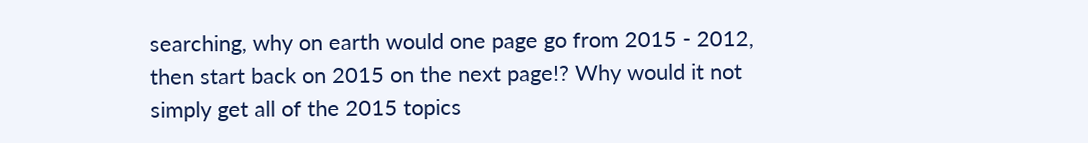searching, why on earth would one page go from 2015 - 2012, then start back on 2015 on the next page!? Why would it not simply get all of the 2015 topics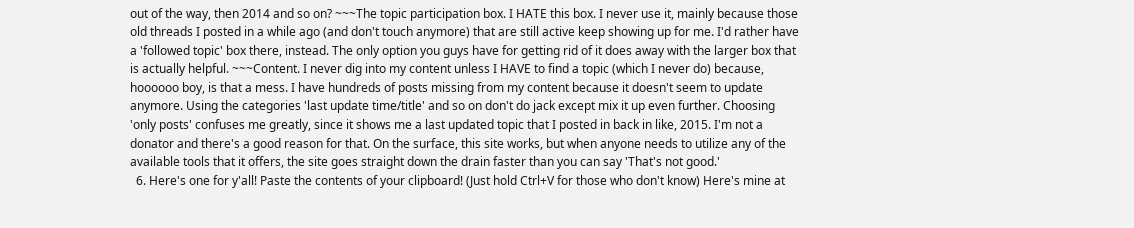out of the way, then 2014 and so on? ~~~The topic participation box. I HATE this box. I never use it, mainly because those old threads I posted in a while ago (and don't touch anymore) that are still active keep showing up for me. I'd rather have a 'followed topic' box there, instead. The only option you guys have for getting rid of it does away with the larger box that is actually helpful. ~~~Content. I never dig into my content unless I HAVE to find a topic (which I never do) because, hoooooo boy, is that a mess. I have hundreds of posts missing from my content because it doesn't seem to update anymore. Using the categories 'last update time/title' and so on don't do jack except mix it up even further. Choosing 'only posts' confuses me greatly, since it shows me a last updated topic that I posted in back in like, 2015. I'm not a donator and there's a good reason for that. On the surface, this site works, but when anyone needs to utilize any of the available tools that it offers, the site goes straight down the drain faster than you can say 'That's not good.'
  6. Here's one for y'all! Paste the contents of your clipboard! (Just hold Ctrl+V for those who don't know) Here's mine at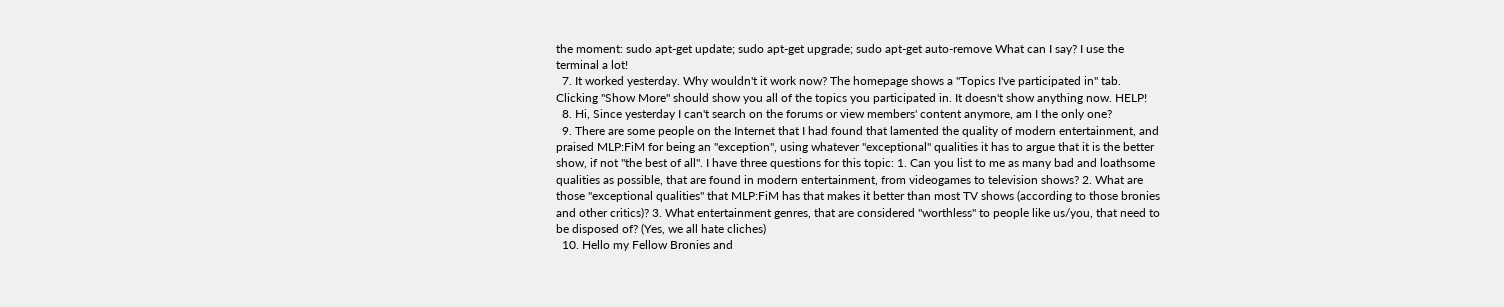the moment: sudo apt-get update; sudo apt-get upgrade; sudo apt-get auto-remove What can I say? I use the terminal a lot!
  7. It worked yesterday. Why wouldn't it work now? The homepage shows a "Topics I've participated in" tab. Clicking "Show More" should show you all of the topics you participated in. It doesn't show anything now. HELP!
  8. Hi, Since yesterday I can't search on the forums or view members' content anymore, am I the only one?
  9. There are some people on the Internet that I had found that lamented the quality of modern entertainment, and praised MLP:FiM for being an "exception", using whatever "exceptional" qualities it has to argue that it is the better show, if not "the best of all". I have three questions for this topic: 1. Can you list to me as many bad and loathsome qualities as possible, that are found in modern entertainment, from videogames to television shows? 2. What are those "exceptional qualities" that MLP:FiM has that makes it better than most TV shows (according to those bronies and other critics)? 3. What entertainment genres, that are considered "worthless" to people like us/you, that need to be disposed of? (Yes, we all hate cliches)
  10. Hello my Fellow Bronies and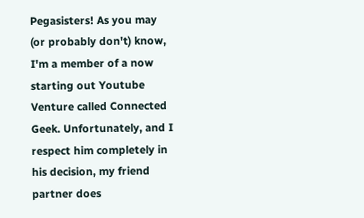Pegasisters! As you may (or probably don't) know, I'm a member of a now starting out Youtube Venture called Connected Geek. Unfortunately, and I respect him completely in his decision, my friend partner does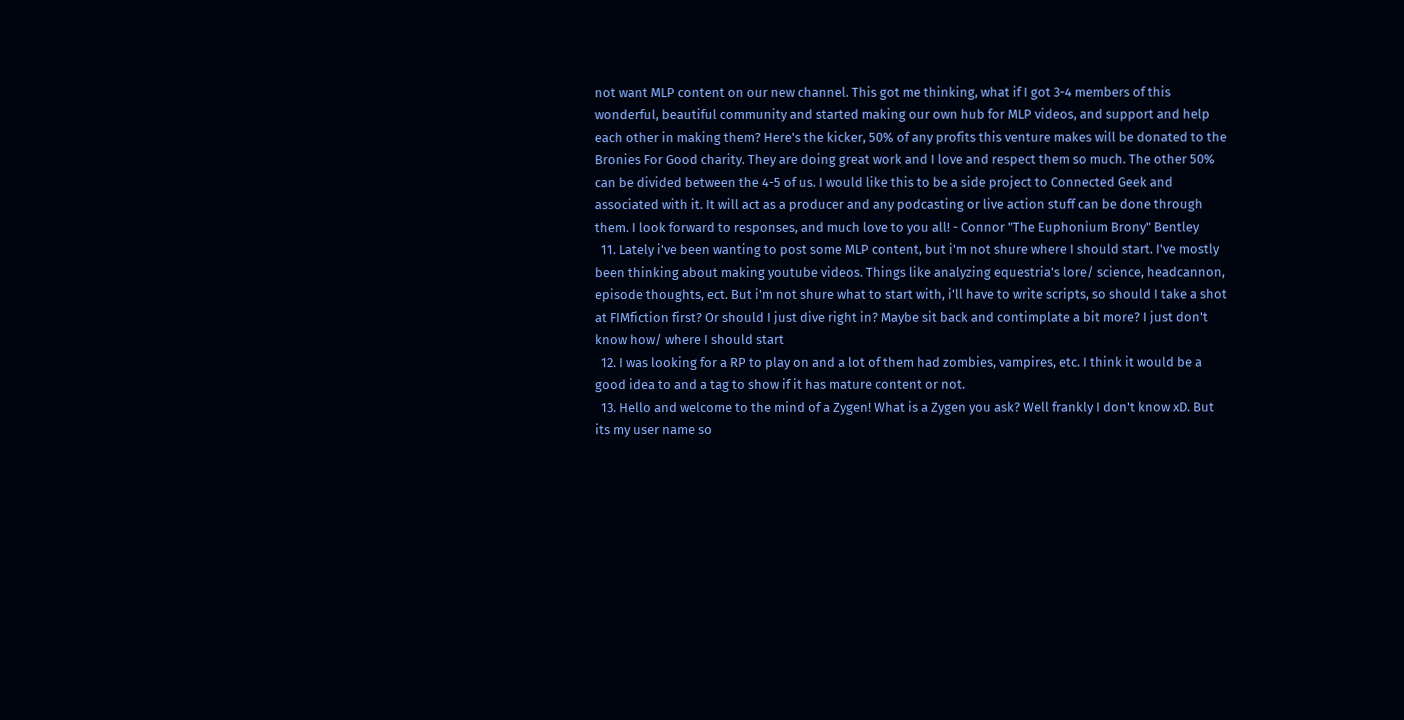not want MLP content on our new channel. This got me thinking, what if I got 3-4 members of this wonderful, beautiful community and started making our own hub for MLP videos, and support and help each other in making them? Here's the kicker, 50% of any profits this venture makes will be donated to the Bronies For Good charity. They are doing great work and I love and respect them so much. The other 50% can be divided between the 4-5 of us. I would like this to be a side project to Connected Geek and associated with it. It will act as a producer and any podcasting or live action stuff can be done through them. I look forward to responses, and much love to you all! - Connor "The Euphonium Brony" Bentley
  11. Lately i've been wanting to post some MLP content, but i'm not shure where I should start. I've mostly been thinking about making youtube videos. Things like analyzing equestria's lore/ science, headcannon, episode thoughts, ect. But i'm not shure what to start with, i'll have to write scripts, so should I take a shot at FIMfiction first? Or should I just dive right in? Maybe sit back and contimplate a bit more? I just don't know how/ where I should start
  12. I was looking for a RP to play on and a lot of them had zombies, vampires, etc. I think it would be a good idea to and a tag to show if it has mature content or not.
  13. Hello and welcome to the mind of a Zygen! What is a Zygen you ask? Well frankly I don't know xD. But its my user name so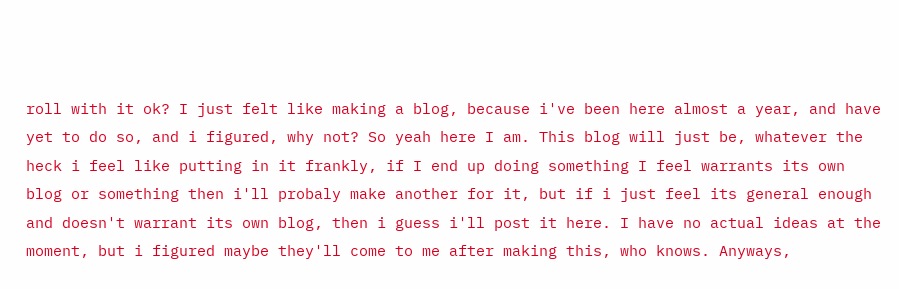roll with it ok? I just felt like making a blog, because i've been here almost a year, and have yet to do so, and i figured, why not? So yeah here I am. This blog will just be, whatever the heck i feel like putting in it frankly, if I end up doing something I feel warrants its own blog or something then i'll probaly make another for it, but if i just feel its general enough and doesn't warrant its own blog, then i guess i'll post it here. I have no actual ideas at the moment, but i figured maybe they'll come to me after making this, who knows. Anyways,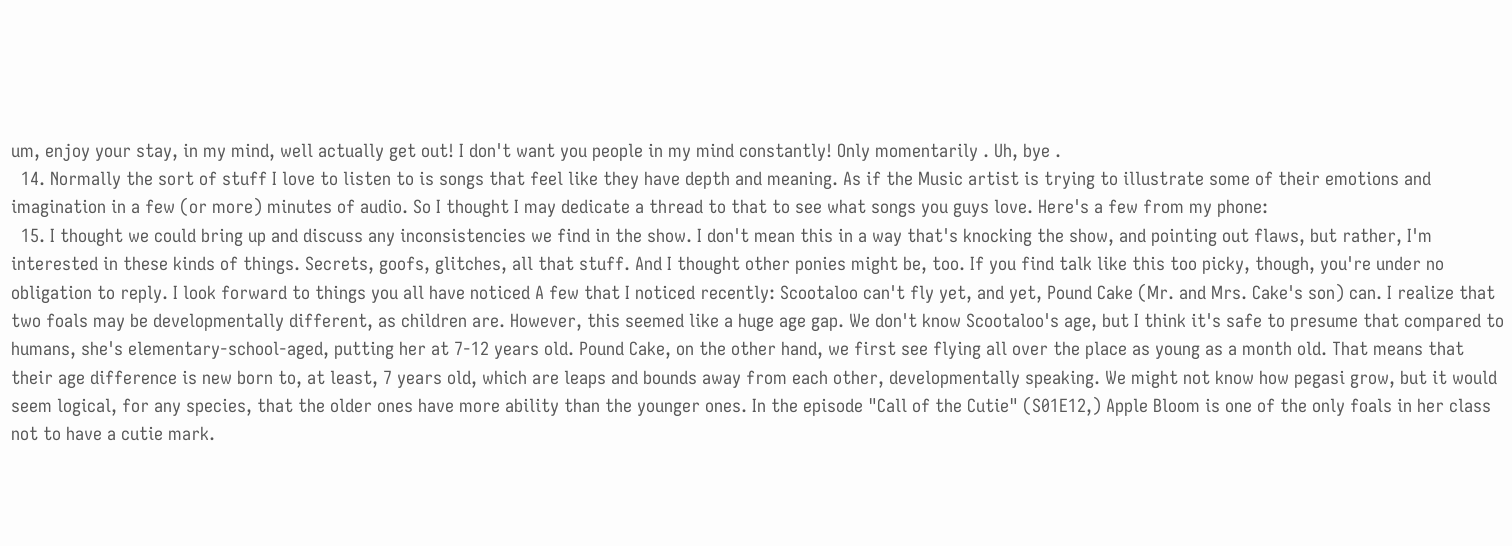um, enjoy your stay, in my mind, well actually get out! I don't want you people in my mind constantly! Only momentarily . Uh, bye .
  14. Normally the sort of stuff I love to listen to is songs that feel like they have depth and meaning. As if the Music artist is trying to illustrate some of their emotions and imagination in a few (or more) minutes of audio. So I thought I may dedicate a thread to that to see what songs you guys love. Here's a few from my phone:
  15. I thought we could bring up and discuss any inconsistencies we find in the show. I don't mean this in a way that's knocking the show, and pointing out flaws, but rather, I'm interested in these kinds of things. Secrets, goofs, glitches, all that stuff. And I thought other ponies might be, too. If you find talk like this too picky, though, you're under no obligation to reply. I look forward to things you all have noticed A few that I noticed recently: Scootaloo can't fly yet, and yet, Pound Cake (Mr. and Mrs. Cake's son) can. I realize that two foals may be developmentally different, as children are. However, this seemed like a huge age gap. We don't know Scootaloo's age, but I think it's safe to presume that compared to humans, she's elementary-school-aged, putting her at 7-12 years old. Pound Cake, on the other hand, we first see flying all over the place as young as a month old. That means that their age difference is new born to, at least, 7 years old, which are leaps and bounds away from each other, developmentally speaking. We might not know how pegasi grow, but it would seem logical, for any species, that the older ones have more ability than the younger ones. In the episode "Call of the Cutie" (S01E12,) Apple Bloom is one of the only foals in her class not to have a cutie mark.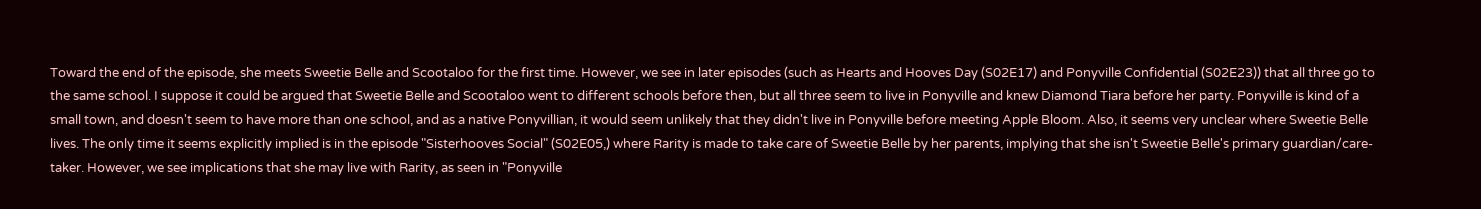Toward the end of the episode, she meets Sweetie Belle and Scootaloo for the first time. However, we see in later episodes (such as Hearts and Hooves Day (S02E17) and Ponyville Confidential (S02E23)) that all three go to the same school. I suppose it could be argued that Sweetie Belle and Scootaloo went to different schools before then, but all three seem to live in Ponyville and knew Diamond Tiara before her party. Ponyville is kind of a small town, and doesn't seem to have more than one school, and as a native Ponyvillian, it would seem unlikely that they didn't live in Ponyville before meeting Apple Bloom. Also, it seems very unclear where Sweetie Belle lives. The only time it seems explicitly implied is in the episode "Sisterhooves Social" (S02E05,) where Rarity is made to take care of Sweetie Belle by her parents, implying that she isn't Sweetie Belle's primary guardian/care-taker. However, we see implications that she may live with Rarity, as seen in "Ponyville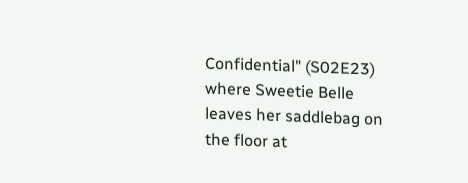Confidential" (S02E23) where Sweetie Belle leaves her saddlebag on the floor at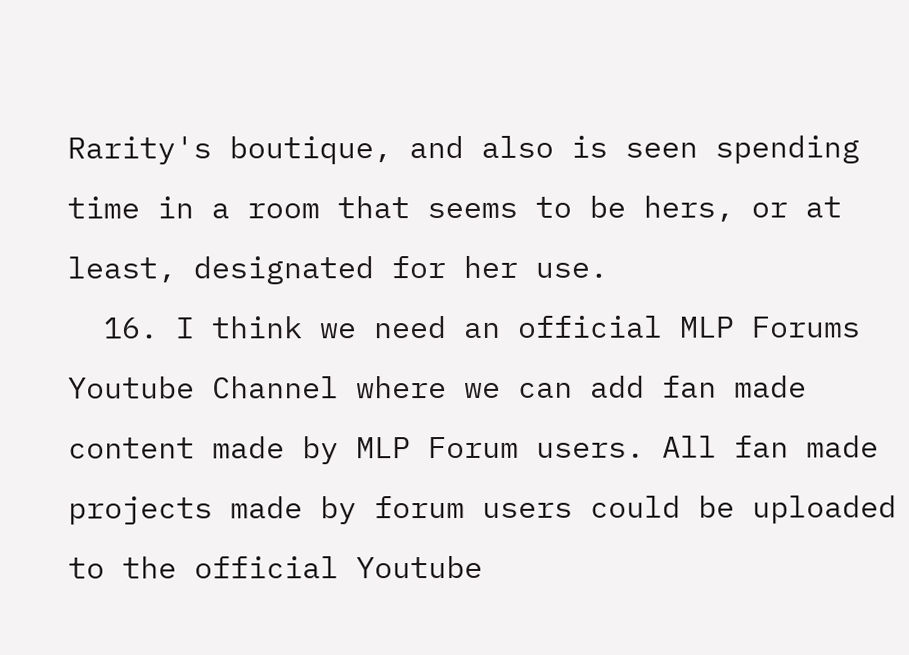Rarity's boutique, and also is seen spending time in a room that seems to be hers, or at least, designated for her use.
  16. I think we need an official MLP Forums Youtube Channel where we can add fan made content made by MLP Forum users. All fan made projects made by forum users could be uploaded to the official Youtube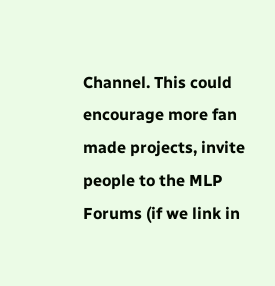Channel. This could encourage more fan made projects, invite people to the MLP Forums (if we link in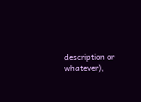description or whatever),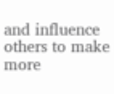and influence others to make more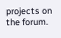projects on the forum.